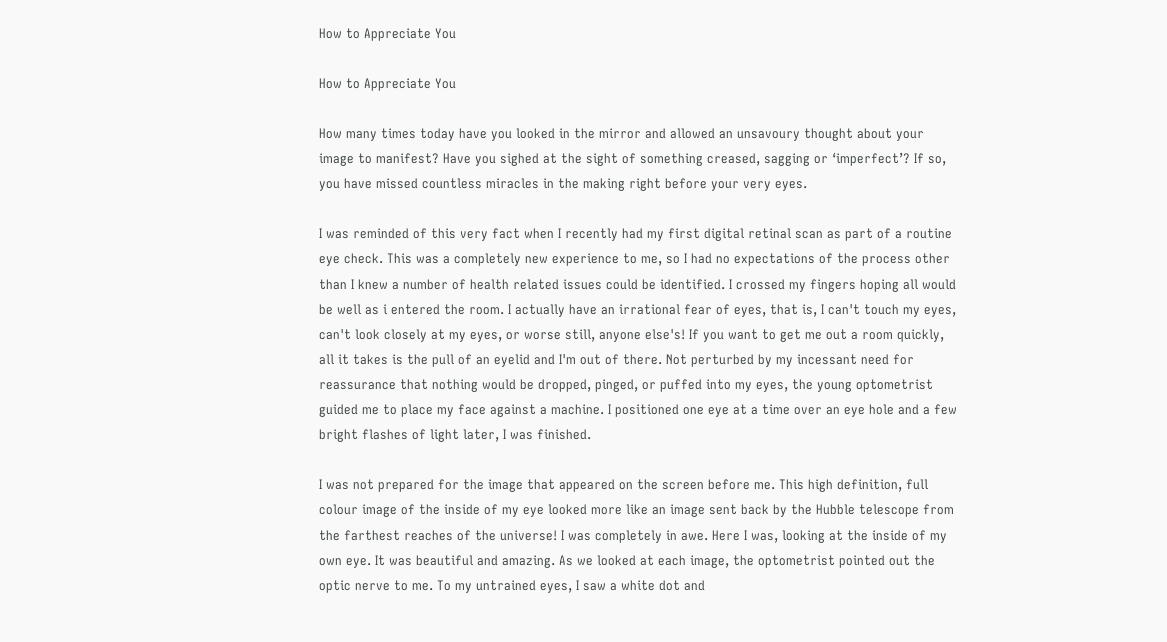How to Appreciate You

How to Appreciate You

How many times today have you looked in the mirror and allowed an unsavoury thought about your image to manifest? Have you sighed at the sight of something creased, sagging or ‘imperfect’? If so, you have missed countless miracles in the making right before your very eyes.

I was reminded of this very fact when I recently had my first digital retinal scan as part of a routine eye check. This was a completely new experience to me, so I had no expectations of the process other than I knew a number of health related issues could be identified. I crossed my fingers hoping all would be well as i entered the room. I actually have an irrational fear of eyes, that is, I can't touch my eyes, can't look closely at my eyes, or worse still, anyone else's! If you want to get me out a room quickly, all it takes is the pull of an eyelid and I'm out of there. Not perturbed by my incessant need for reassurance that nothing would be dropped, pinged, or puffed into my eyes, the young optometrist guided me to place my face against a machine. I positioned one eye at a time over an eye hole and a few bright flashes of light later, I was finished.

I was not prepared for the image that appeared on the screen before me. This high definition, full colour image of the inside of my eye looked more like an image sent back by the Hubble telescope from the farthest reaches of the universe! I was completely in awe. Here I was, looking at the inside of my own eye. It was beautiful and amazing. As we looked at each image, the optometrist pointed out the optic nerve to me. To my untrained eyes, I saw a white dot and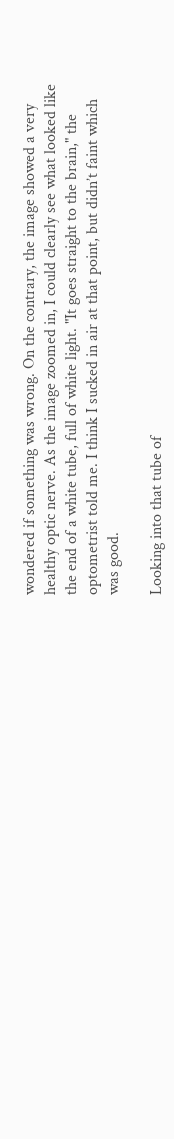wondered if something was wrong. On the contrary, the image showed a very healthy optic nerve. As the image zoomed in, I could clearly see what looked like the end of a white tube, full of white light. "It goes straight to the brain," the optometrist told me. I think I sucked in air at that point, but didn’t faint which was good.

Looking into that tube of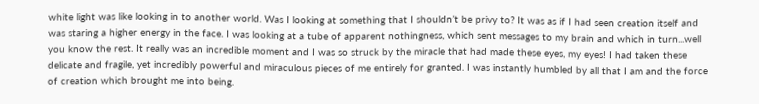white light was like looking in to another world. Was I looking at something that I shouldn’t be privy to? It was as if I had seen creation itself and was staring a higher energy in the face. I was looking at a tube of apparent nothingness, which sent messages to my brain and which in turn...well you know the rest. It really was an incredible moment and I was so struck by the miracle that had made these eyes, my eyes! I had taken these delicate and fragile, yet incredibly powerful and miraculous pieces of me entirely for granted. I was instantly humbled by all that I am and the force of creation which brought me into being.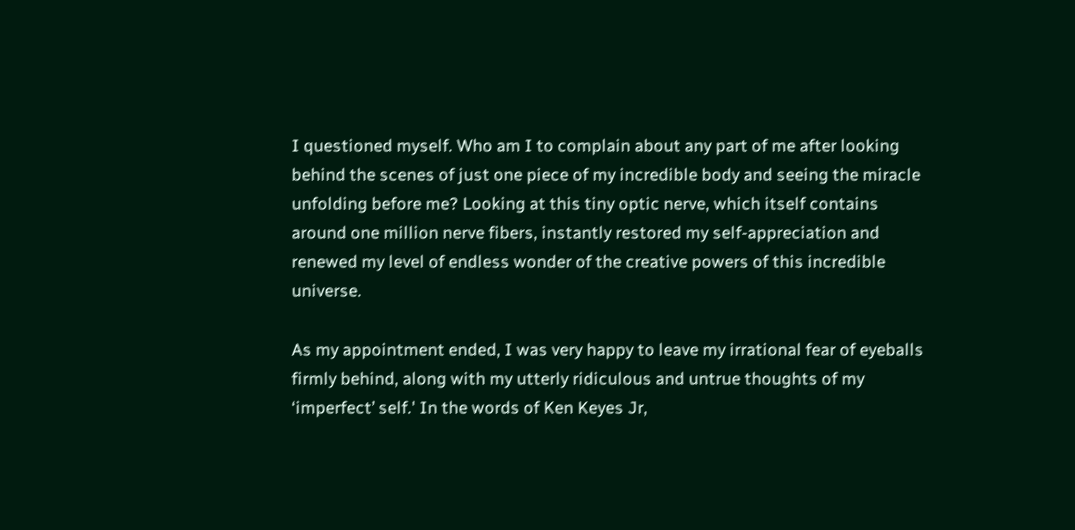I questioned myself. Who am I to complain about any part of me after looking behind the scenes of just one piece of my incredible body and seeing the miracle unfolding before me? Looking at this tiny optic nerve, which itself contains around one million nerve fibers, instantly restored my self-appreciation and renewed my level of endless wonder of the creative powers of this incredible universe.

As my appointment ended, I was very happy to leave my irrational fear of eyeballs firmly behind, along with my utterly ridiculous and untrue thoughts of my ‘imperfect’ self.' In the words of Ken Keyes Jr,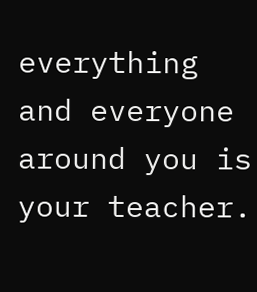everything and everyone around you is your teacher.